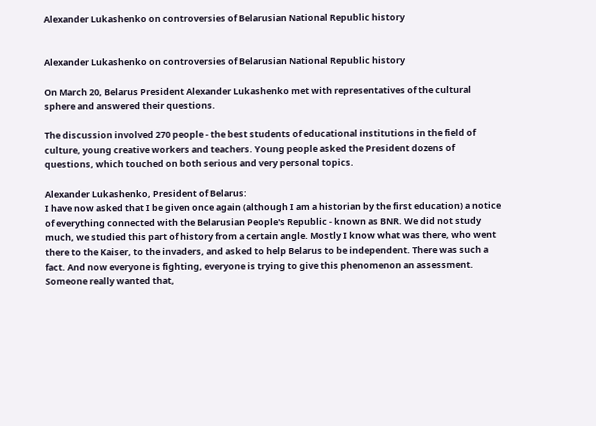Alexander Lukashenko on controversies of Belarusian National Republic history


Alexander Lukashenko on controversies of Belarusian National Republic history

On March 20, Belarus President Alexander Lukashenko met with representatives of the cultural sphere and answered their questions.

The discussion involved 270 people - the best students of educational institutions in the field of culture, young creative workers and teachers. Young people asked the President dozens of questions, which touched on both serious and very personal topics.

Alexander Lukashenko, President of Belarus:
I have now asked that I be given once again (although I am a historian by the first education) a notice of everything connected with the Belarusian People's Republic - known as BNR. We did not study much, we studied this part of history from a certain angle. Mostly I know what was there, who went there to the Kaiser, to the invaders, and asked to help Belarus to be independent. There was such a fact. And now everyone is fighting, everyone is trying to give this phenomenon an assessment. Someone really wanted that,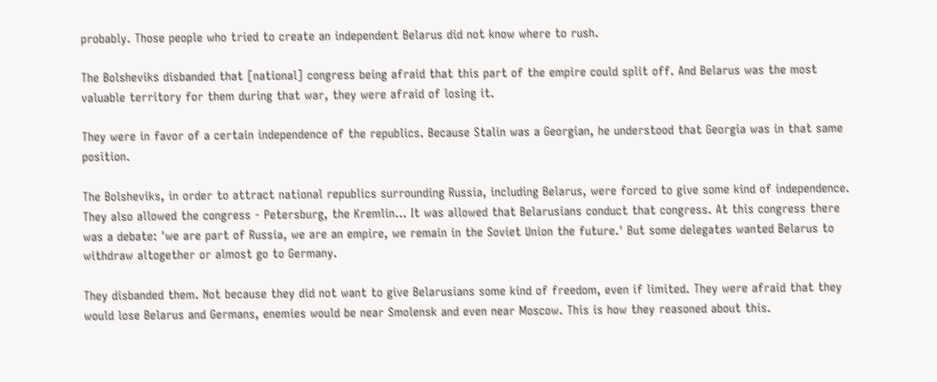probably. Those people who tried to create an independent Belarus did not know where to rush.

The Bolsheviks disbanded that [national] congress being afraid that this part of the empire could split off. And Belarus was the most valuable territory for them during that war, they were afraid of losing it.

They were in favor of a certain independence of the republics. Because Stalin was a Georgian, he understood that Georgia was in that same position.

The Bolsheviks, in order to attract national republics surrounding Russia, including Belarus, were forced to give some kind of independence. They also allowed the congress - Petersburg, the Kremlin... It was allowed that Belarusians conduct that congress. At this congress there was a debate: 'we are part of Russia, we are an empire, we remain in the Soviet Union the future.' But some delegates wanted Belarus to withdraw altogether or almost go to Germany.

They disbanded them. Not because they did not want to give Belarusians some kind of freedom, even if limited. They were afraid that they would lose Belarus and Germans, enemies would be near Smolensk and even near Moscow. This is how they reasoned about this.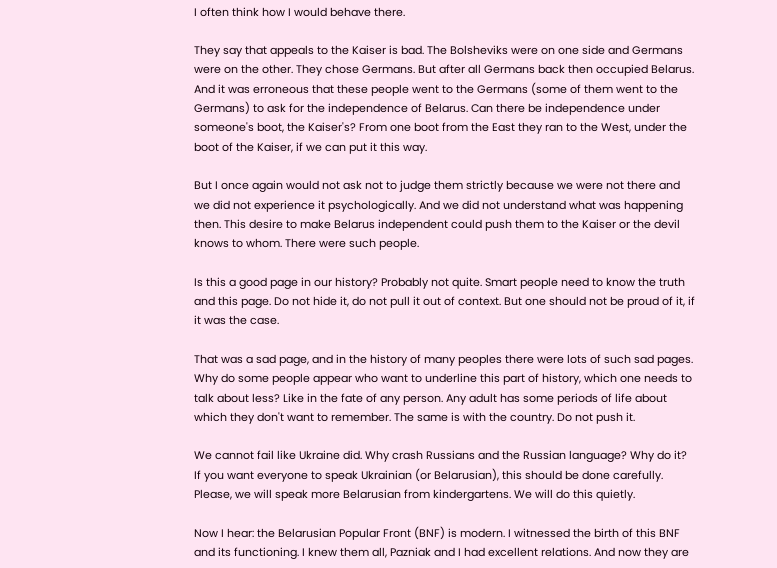I often think how I would behave there.

They say that appeals to the Kaiser is bad. The Bolsheviks were on one side and Germans were on the other. They chose Germans. But after all Germans back then occupied Belarus. And it was erroneous that these people went to the Germans (some of them went to the Germans) to ask for the independence of Belarus. Can there be independence under someone's boot, the Kaiser's? From one boot from the East they ran to the West, under the boot of the Kaiser, if we can put it this way.

But I once again would not ask not to judge them strictly because we were not there and we did not experience it psychologically. And we did not understand what was happening then. This desire to make Belarus independent could push them to the Kaiser or the devil knows to whom. There were such people.

Is this a good page in our history? Probably not quite. Smart people need to know the truth and this page. Do not hide it, do not pull it out of context. But one should not be proud of it, if it was the case.

That was a sad page, and in the history of many peoples there were lots of such sad pages. Why do some people appear who want to underline this part of history, which one needs to talk about less? Like in the fate of any person. Any adult has some periods of life about which they don't want to remember. The same is with the country. Do not push it.

We cannot fail like Ukraine did. Why crash Russians and the Russian language? Why do it? If you want everyone to speak Ukrainian (or Belarusian), this should be done carefully. Please, we will speak more Belarusian from kindergartens. We will do this quietly.

Now I hear: the Belarusian Popular Front (BNF) is modern. I witnessed the birth of this BNF and its functioning. I knew them all, Pazniak and I had excellent relations. And now they are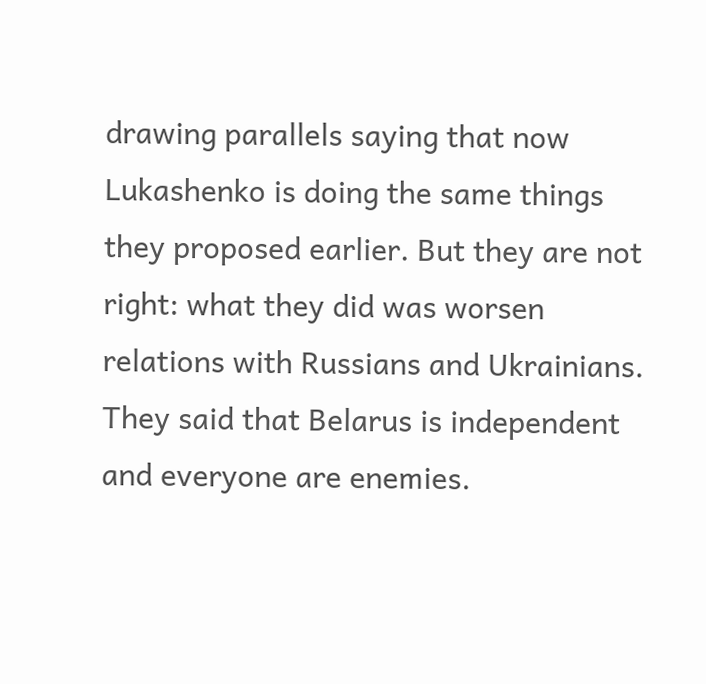drawing parallels saying that now Lukashenko is doing the same things they proposed earlier. But they are not right: what they did was worsen relations with Russians and Ukrainians. They said that Belarus is independent and everyone are enemies.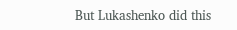But Lukashenko did this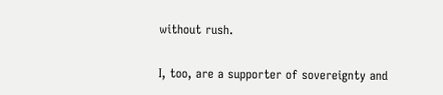without rush.

I, too, are a supporter of sovereignty and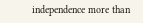independence more than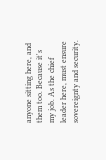anyone sitting here, and them too. Because it's my job. As the chief leader here, must ensure sovereignty and security.